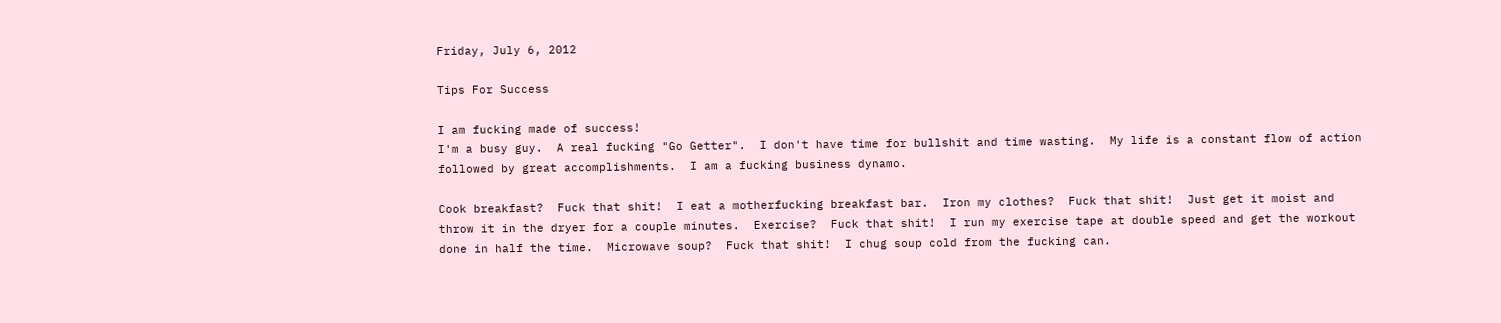Friday, July 6, 2012

Tips For Success

I am fucking made of success!
I'm a busy guy.  A real fucking "Go Getter".  I don't have time for bullshit and time wasting.  My life is a constant flow of action followed by great accomplishments.  I am a fucking business dynamo.

Cook breakfast?  Fuck that shit!  I eat a motherfucking breakfast bar.  Iron my clothes?  Fuck that shit!  Just get it moist and throw it in the dryer for a couple minutes.  Exercise?  Fuck that shit!  I run my exercise tape at double speed and get the workout done in half the time.  Microwave soup?  Fuck that shit!  I chug soup cold from the fucking can.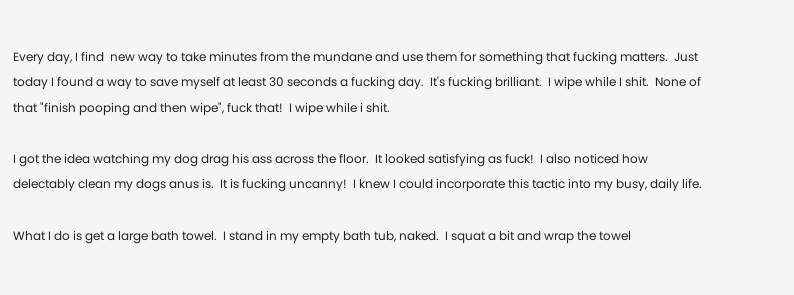Every day, I find  new way to take minutes from the mundane and use them for something that fucking matters.  Just today I found a way to save myself at least 30 seconds a fucking day.  It's fucking brilliant.  I wipe while I shit.  None of that "finish pooping and then wipe", fuck that!  I wipe while i shit.

I got the idea watching my dog drag his ass across the floor.  It looked satisfying as fuck!  I also noticed how delectably clean my dogs anus is.  It is fucking uncanny!  I knew I could incorporate this tactic into my busy, daily life.

What I do is get a large bath towel.  I stand in my empty bath tub, naked.  I squat a bit and wrap the towel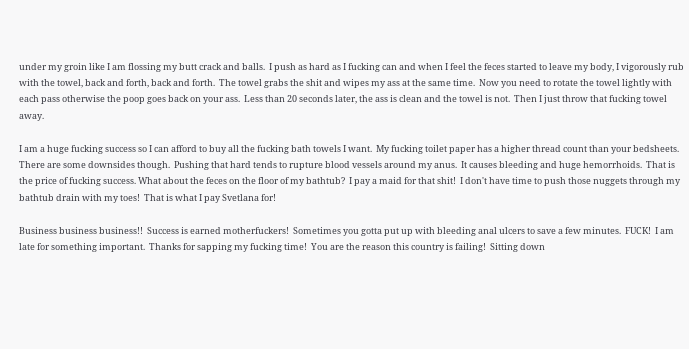under my groin like I am flossing my butt crack and balls.  I push as hard as I fucking can and when I feel the feces started to leave my body, I vigorously rub with the towel, back and forth, back and forth.  The towel grabs the shit and wipes my ass at the same time.  Now you need to rotate the towel lightly with each pass otherwise the poop goes back on your ass.  Less than 20 seconds later, the ass is clean and the towel is not.  Then I just throw that fucking towel away.

I am a huge fucking success so I can afford to buy all the fucking bath towels I want.  My fucking toilet paper has a higher thread count than your bedsheets.  There are some downsides though.  Pushing that hard tends to rupture blood vessels around my anus.  It causes bleeding and huge hemorrhoids.  That is the price of fucking success. What about the feces on the floor of my bathtub?  I pay a maid for that shit!  I don't have time to push those nuggets through my bathtub drain with my toes!  That is what I pay Svetlana for!

Business business business!!  Success is earned motherfuckers!  Sometimes you gotta put up with bleeding anal ulcers to save a few minutes.  FUCK!  I am late for something important.  Thanks for sapping my fucking time!  You are the reason this country is failing!  Sitting down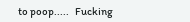to poop.....   Fucking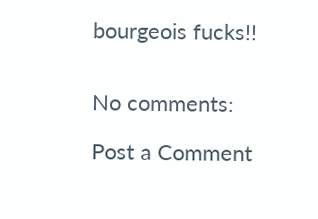bourgeois fucks!!


No comments:

Post a Comment